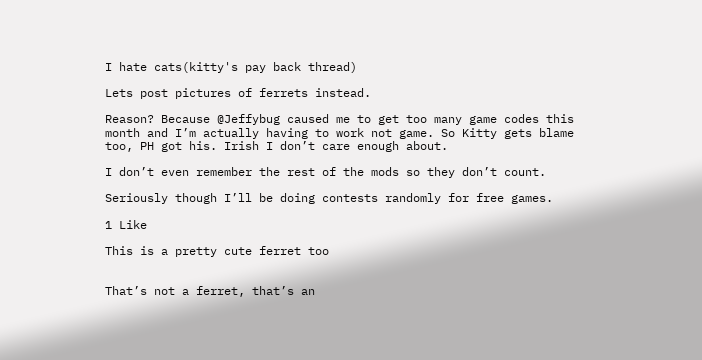I hate cats(kitty's pay back thread)

Lets post pictures of ferrets instead.

Reason? Because @Jeffybug caused me to get too many game codes this month and I’m actually having to work not game. So Kitty gets blame too, PH got his. Irish I don’t care enough about.

I don’t even remember the rest of the mods so they don’t count.

Seriously though I’ll be doing contests randomly for free games.

1 Like

This is a pretty cute ferret too


That’s not a ferret, that’s an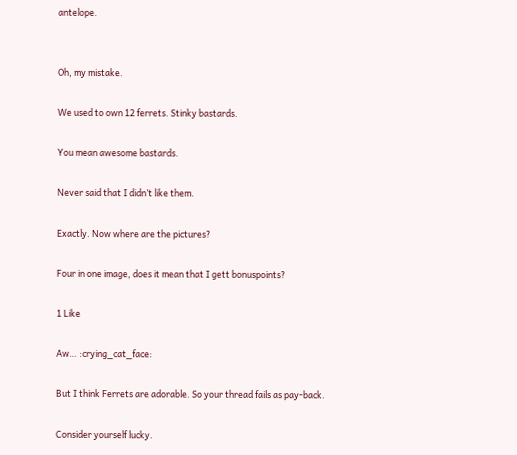antelope.


Oh, my mistake.

We used to own 12 ferrets. Stinky bastards.

You mean awesome bastards.

Never said that I didn’t like them.

Exactly. Now where are the pictures?

Four in one image, does it mean that I gett bonuspoints?

1 Like

Aw… :crying_cat_face:

But I think Ferrets are adorable. So your thread fails as pay-back.

Consider yourself lucky.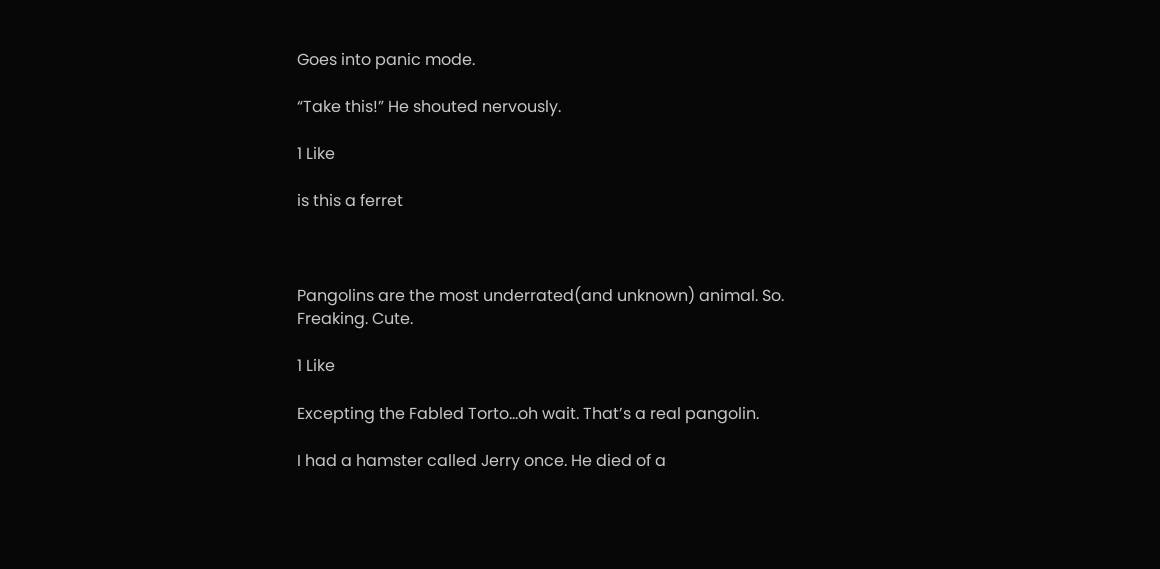Goes into panic mode.

“Take this!” He shouted nervously.

1 Like

is this a ferret



Pangolins are the most underrated(and unknown) animal. So. Freaking. Cute.

1 Like

Excepting the Fabled Torto…oh wait. That’s a real pangolin.

I had a hamster called Jerry once. He died of a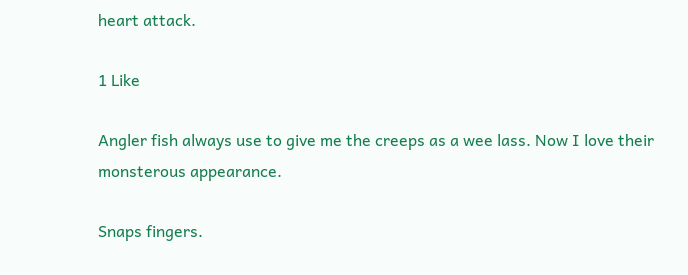heart attack.

1 Like

Angler fish always use to give me the creeps as a wee lass. Now I love their monsterous appearance.

Snaps fingers.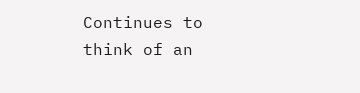Continues to think of an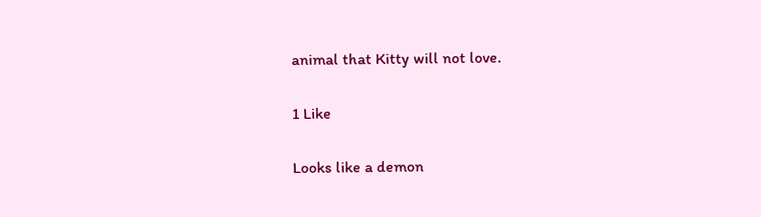animal that Kitty will not love.

1 Like

Looks like a demon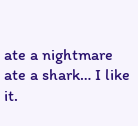ate a nightmare ate a shark… I like it.